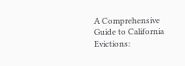A Comprehensive Guide to California Evictions: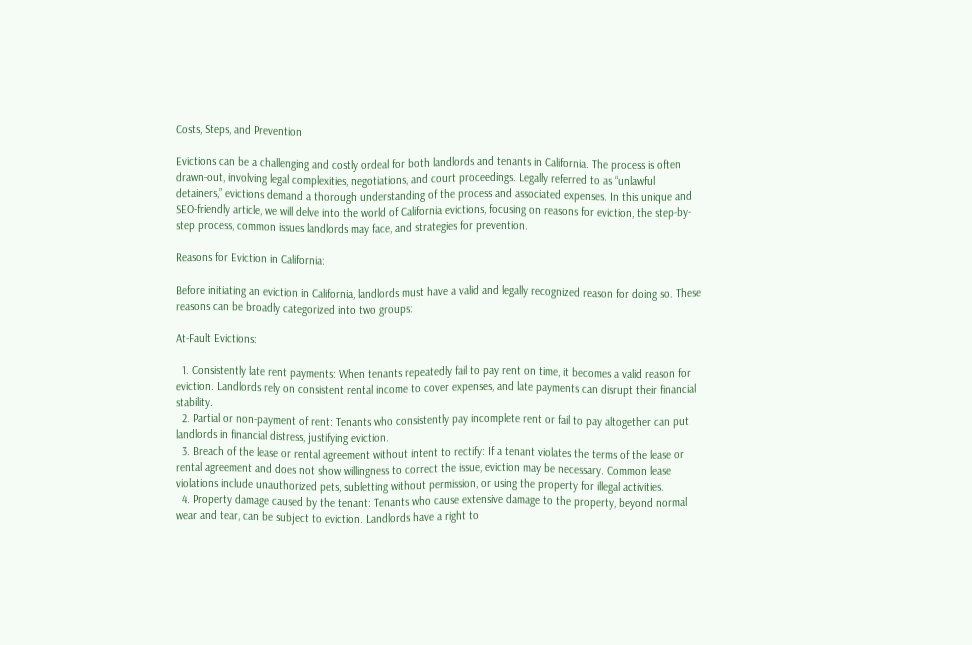Costs, Steps, and Prevention

Evictions can be a challenging and costly ordeal for both landlords and tenants in California. The process is often drawn-out, involving legal complexities, negotiations, and court proceedings. Legally referred to as “unlawful detainers,” evictions demand a thorough understanding of the process and associated expenses. In this unique and SEO-friendly article, we will delve into the world of California evictions, focusing on reasons for eviction, the step-by-step process, common issues landlords may face, and strategies for prevention.

Reasons for Eviction in California:

Before initiating an eviction in California, landlords must have a valid and legally recognized reason for doing so. These reasons can be broadly categorized into two groups:

At-Fault Evictions:

  1. Consistently late rent payments: When tenants repeatedly fail to pay rent on time, it becomes a valid reason for eviction. Landlords rely on consistent rental income to cover expenses, and late payments can disrupt their financial stability.
  2. Partial or non-payment of rent: Tenants who consistently pay incomplete rent or fail to pay altogether can put landlords in financial distress, justifying eviction.
  3. Breach of the lease or rental agreement without intent to rectify: If a tenant violates the terms of the lease or rental agreement and does not show willingness to correct the issue, eviction may be necessary. Common lease violations include unauthorized pets, subletting without permission, or using the property for illegal activities.
  4. Property damage caused by the tenant: Tenants who cause extensive damage to the property, beyond normal wear and tear, can be subject to eviction. Landlords have a right to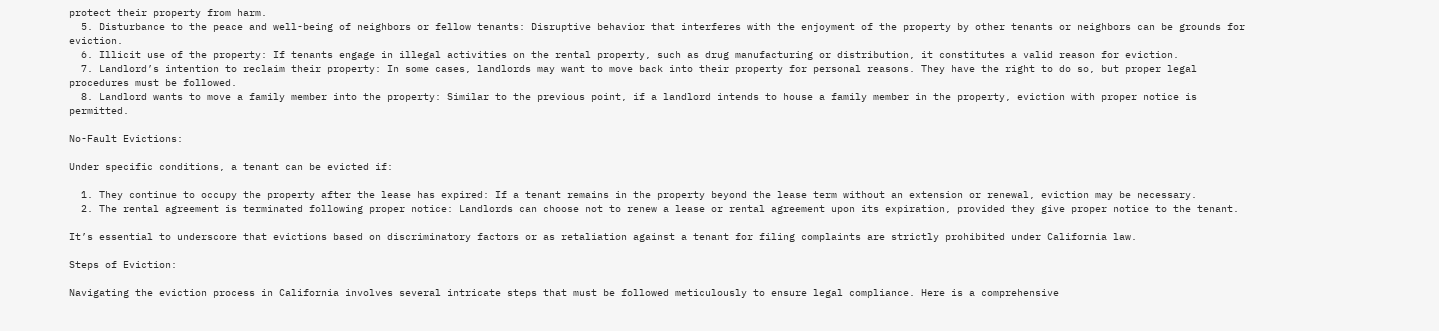protect their property from harm.
  5. Disturbance to the peace and well-being of neighbors or fellow tenants: Disruptive behavior that interferes with the enjoyment of the property by other tenants or neighbors can be grounds for eviction.
  6. Illicit use of the property: If tenants engage in illegal activities on the rental property, such as drug manufacturing or distribution, it constitutes a valid reason for eviction.
  7. Landlord’s intention to reclaim their property: In some cases, landlords may want to move back into their property for personal reasons. They have the right to do so, but proper legal procedures must be followed.
  8. Landlord wants to move a family member into the property: Similar to the previous point, if a landlord intends to house a family member in the property, eviction with proper notice is permitted.

No-Fault Evictions:

Under specific conditions, a tenant can be evicted if:

  1. They continue to occupy the property after the lease has expired: If a tenant remains in the property beyond the lease term without an extension or renewal, eviction may be necessary.
  2. The rental agreement is terminated following proper notice: Landlords can choose not to renew a lease or rental agreement upon its expiration, provided they give proper notice to the tenant.

It’s essential to underscore that evictions based on discriminatory factors or as retaliation against a tenant for filing complaints are strictly prohibited under California law.

Steps of Eviction:

Navigating the eviction process in California involves several intricate steps that must be followed meticulously to ensure legal compliance. Here is a comprehensive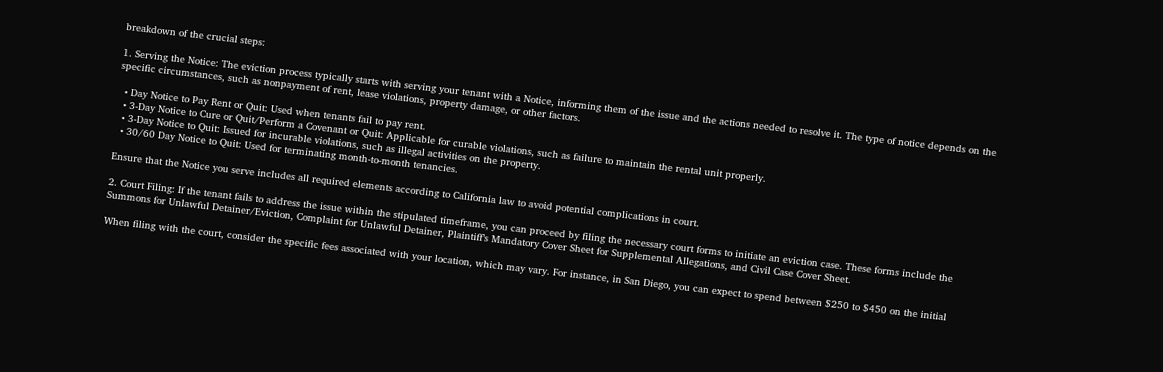breakdown of the crucial steps:

1. Serving the Notice: The eviction process typically starts with serving your tenant with a Notice, informing them of the issue and the actions needed to resolve it. The type of notice depends on the specific circumstances, such as nonpayment of rent, lease violations, property damage, or other factors.

  • Day Notice to Pay Rent or Quit: Used when tenants fail to pay rent.
  • 3-Day Notice to Cure or Quit/Perform a Covenant or Quit: Applicable for curable violations, such as failure to maintain the rental unit properly.
  • 3-Day Notice to Quit: Issued for incurable violations, such as illegal activities on the property.
  • 30/60 Day Notice to Quit: Used for terminating month-to-month tenancies.

Ensure that the Notice you serve includes all required elements according to California law to avoid potential complications in court.

2. Court Filing: If the tenant fails to address the issue within the stipulated timeframe, you can proceed by filing the necessary court forms to initiate an eviction case. These forms include the Summons for Unlawful Detainer/Eviction, Complaint for Unlawful Detainer, Plaintiff’s Mandatory Cover Sheet for Supplemental Allegations, and Civil Case Cover Sheet.

When filing with the court, consider the specific fees associated with your location, which may vary. For instance, in San Diego, you can expect to spend between $250 to $450 on the initial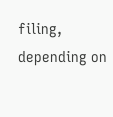filing, depending on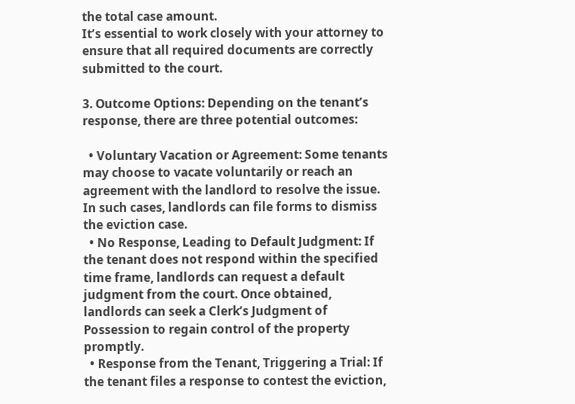the total case amount.
It’s essential to work closely with your attorney to ensure that all required documents are correctly submitted to the court.

3. Outcome Options: Depending on the tenant’s response, there are three potential outcomes:

  • Voluntary Vacation or Agreement: Some tenants may choose to vacate voluntarily or reach an agreement with the landlord to resolve the issue. In such cases, landlords can file forms to dismiss the eviction case.
  • No Response, Leading to Default Judgment: If the tenant does not respond within the specified time frame, landlords can request a default judgment from the court. Once obtained, landlords can seek a Clerk’s Judgment of Possession to regain control of the property promptly.
  • Response from the Tenant, Triggering a Trial: If the tenant files a response to contest the eviction,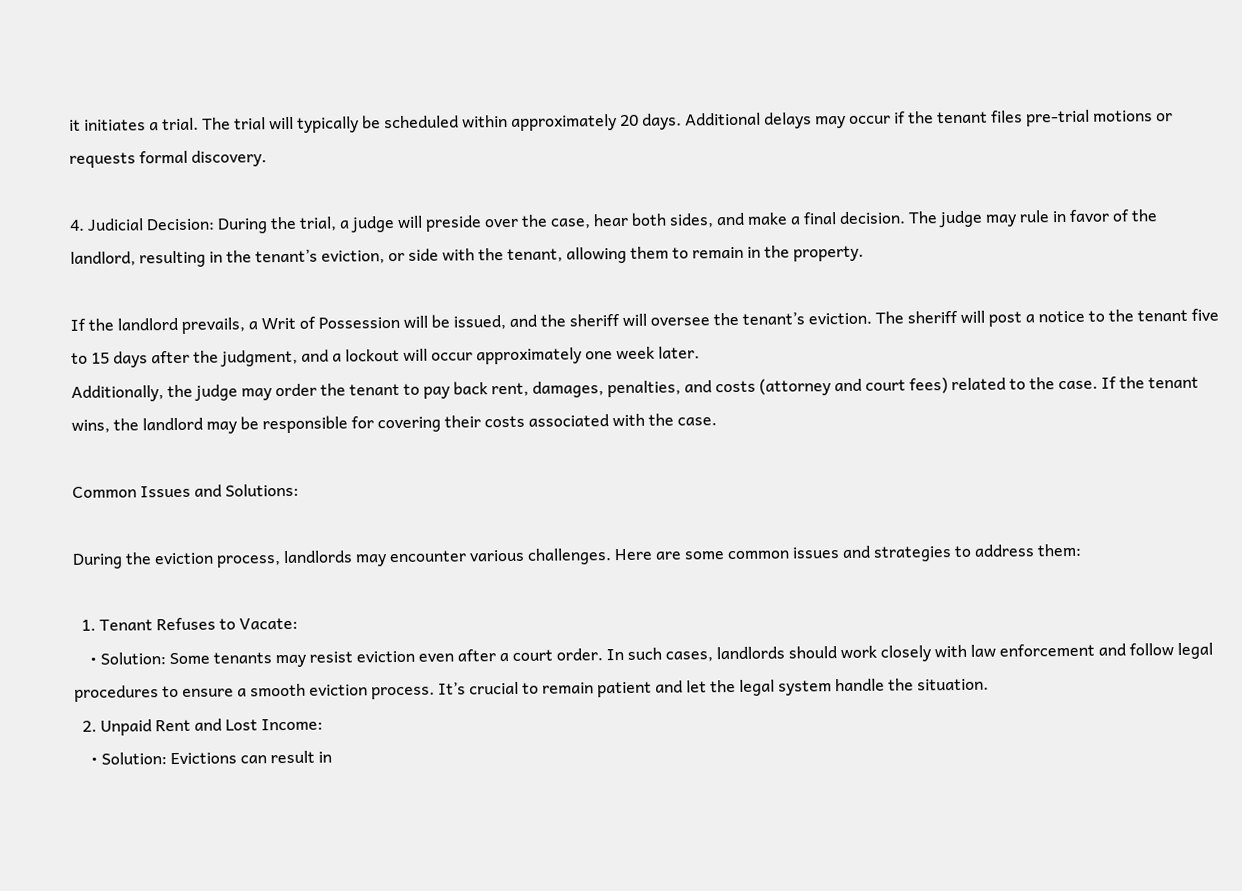it initiates a trial. The trial will typically be scheduled within approximately 20 days. Additional delays may occur if the tenant files pre-trial motions or requests formal discovery.

4. Judicial Decision: During the trial, a judge will preside over the case, hear both sides, and make a final decision. The judge may rule in favor of the landlord, resulting in the tenant’s eviction, or side with the tenant, allowing them to remain in the property.

If the landlord prevails, a Writ of Possession will be issued, and the sheriff will oversee the tenant’s eviction. The sheriff will post a notice to the tenant five to 15 days after the judgment, and a lockout will occur approximately one week later.
Additionally, the judge may order the tenant to pay back rent, damages, penalties, and costs (attorney and court fees) related to the case. If the tenant wins, the landlord may be responsible for covering their costs associated with the case.

Common Issues and Solutions:

During the eviction process, landlords may encounter various challenges. Here are some common issues and strategies to address them:

  1. Tenant Refuses to Vacate:
    • Solution: Some tenants may resist eviction even after a court order. In such cases, landlords should work closely with law enforcement and follow legal procedures to ensure a smooth eviction process. It’s crucial to remain patient and let the legal system handle the situation.
  2. Unpaid Rent and Lost Income:
    • Solution: Evictions can result in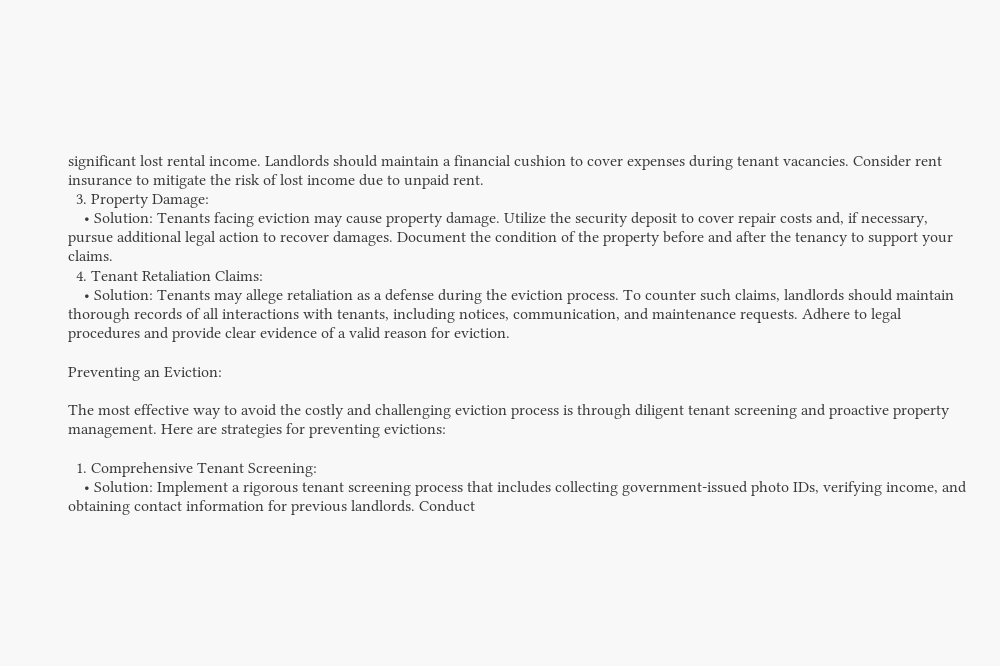significant lost rental income. Landlords should maintain a financial cushion to cover expenses during tenant vacancies. Consider rent insurance to mitigate the risk of lost income due to unpaid rent.
  3. Property Damage:
    • Solution: Tenants facing eviction may cause property damage. Utilize the security deposit to cover repair costs and, if necessary, pursue additional legal action to recover damages. Document the condition of the property before and after the tenancy to support your claims.
  4. Tenant Retaliation Claims:
    • Solution: Tenants may allege retaliation as a defense during the eviction process. To counter such claims, landlords should maintain thorough records of all interactions with tenants, including notices, communication, and maintenance requests. Adhere to legal procedures and provide clear evidence of a valid reason for eviction.

Preventing an Eviction:

The most effective way to avoid the costly and challenging eviction process is through diligent tenant screening and proactive property management. Here are strategies for preventing evictions:

  1. Comprehensive Tenant Screening:
    • Solution: Implement a rigorous tenant screening process that includes collecting government-issued photo IDs, verifying income, and obtaining contact information for previous landlords. Conduct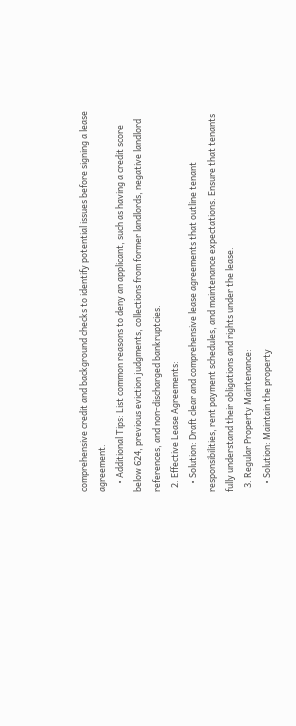comprehensive credit and background checks to identify potential issues before signing a lease agreement.
    • Additional Tips: List common reasons to deny an applicant, such as having a credit score below 624, previous eviction judgments, collections from former landlords, negative landlord references, and non-discharged bankruptcies.
  2. Effective Lease Agreements:
    • Solution: Draft clear and comprehensive lease agreements that outline tenant responsibilities, rent payment schedules, and maintenance expectations. Ensure that tenants fully understand their obligations and rights under the lease.
  3. Regular Property Maintenance:
    • Solution: Maintain the property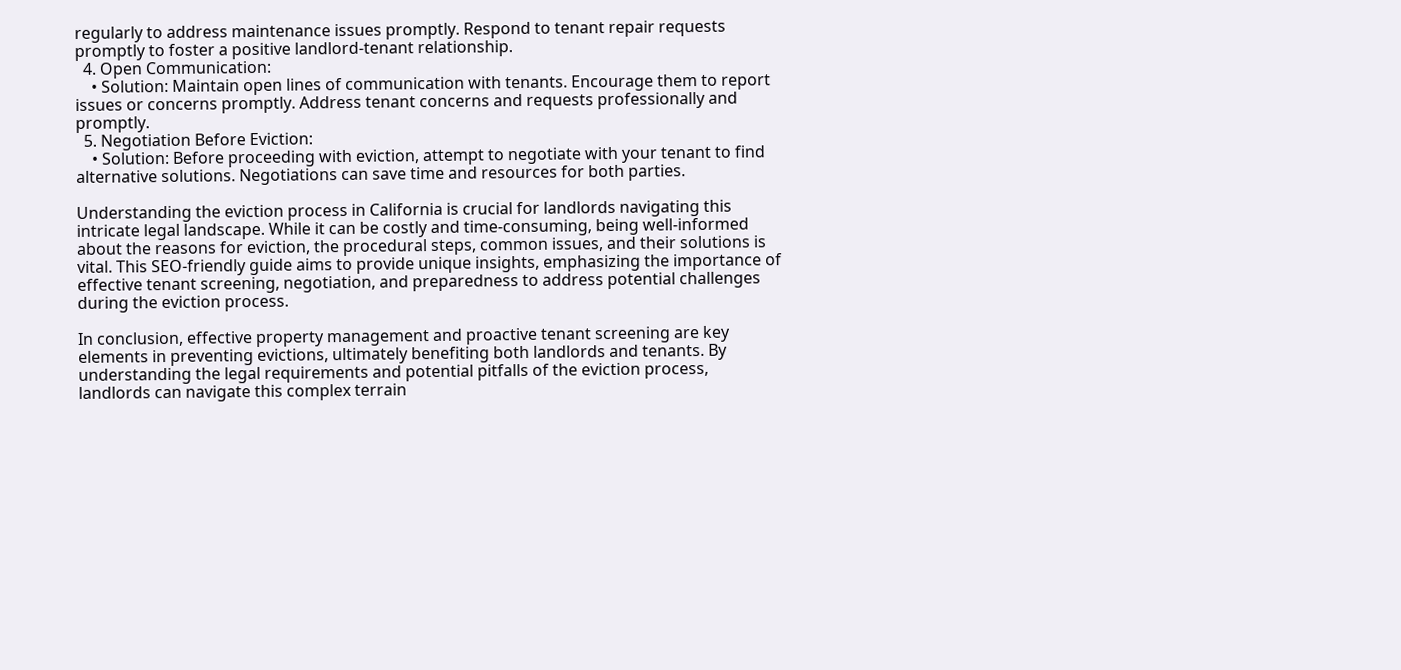regularly to address maintenance issues promptly. Respond to tenant repair requests promptly to foster a positive landlord-tenant relationship.
  4. Open Communication:
    • Solution: Maintain open lines of communication with tenants. Encourage them to report issues or concerns promptly. Address tenant concerns and requests professionally and promptly.
  5. Negotiation Before Eviction:
    • Solution: Before proceeding with eviction, attempt to negotiate with your tenant to find alternative solutions. Negotiations can save time and resources for both parties.

Understanding the eviction process in California is crucial for landlords navigating this intricate legal landscape. While it can be costly and time-consuming, being well-informed about the reasons for eviction, the procedural steps, common issues, and their solutions is vital. This SEO-friendly guide aims to provide unique insights, emphasizing the importance of effective tenant screening, negotiation, and preparedness to address potential challenges during the eviction process.

In conclusion, effective property management and proactive tenant screening are key elements in preventing evictions, ultimately benefiting both landlords and tenants. By understanding the legal requirements and potential pitfalls of the eviction process, landlords can navigate this complex terrain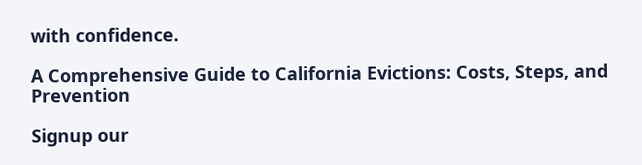with confidence.

A Comprehensive Guide to California Evictions: Costs, Steps, and Prevention

Signup our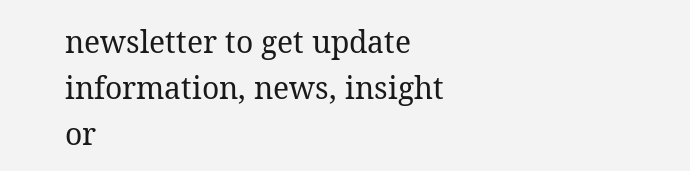newsletter to get update information, news, insight or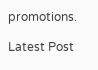promotions.

Latest Post